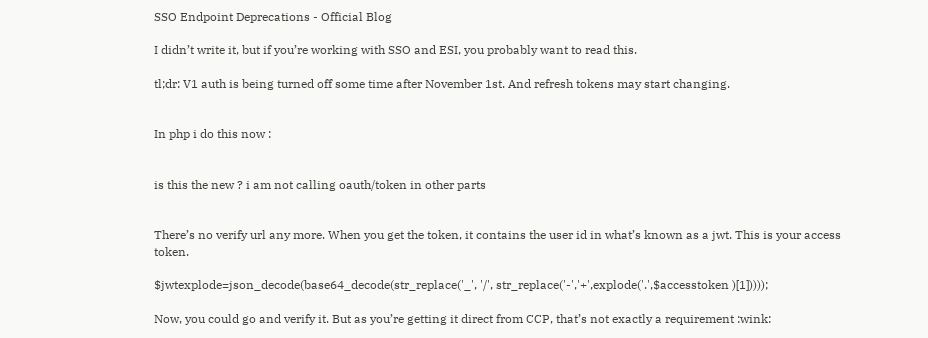SSO Endpoint Deprecations - Official Blog

I didn’t write it, but if you’re working with SSO and ESI, you probably want to read this.

tl;dr: V1 auth is being turned off some time after November 1st. And refresh tokens may start changing.


In php i do this now :


is this the new ? i am not calling oauth/token in other parts


There’s no verify url any more. When you get the token, it contains the user id in what’s known as a jwt. This is your access token.

$jwtexplode=json_decode(base64_decode(str_replace('_', '/', str_replace('-','+',explode('.',$accesstoken )[1]))));

Now, you could go and verify it. But as you’re getting it direct from CCP, that’s not exactly a requirement :wink: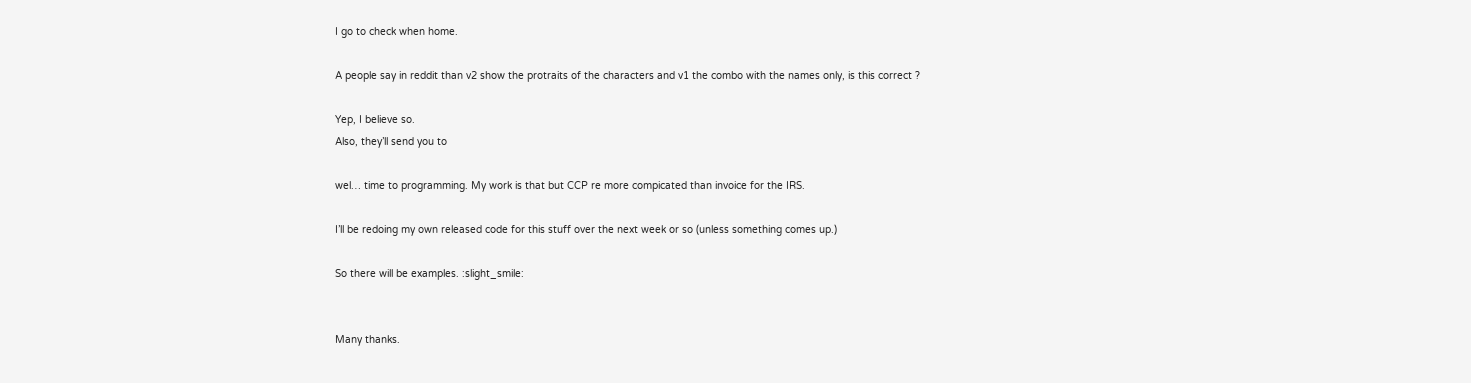I go to check when home.

A people say in reddit than v2 show the protraits of the characters and v1 the combo with the names only, is this correct ?

Yep, I believe so.
Also, they’ll send you to

wel… time to programming. My work is that but CCP re more compicated than invoice for the IRS.

I’ll be redoing my own released code for this stuff over the next week or so (unless something comes up.)

So there will be examples. :slight_smile:


Many thanks.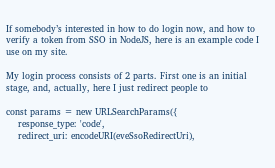If somebody’s interested in how to do login now, and how to verify a token from SSO in NodeJS, here is an example code I use on my site.

My login process consists of 2 parts. First one is an initial stage, and, actually, here I just redirect people to

const params = new URLSearchParams({
    response_type: 'code',
    redirect_uri: encodeURI(eveSsoRedirectUri),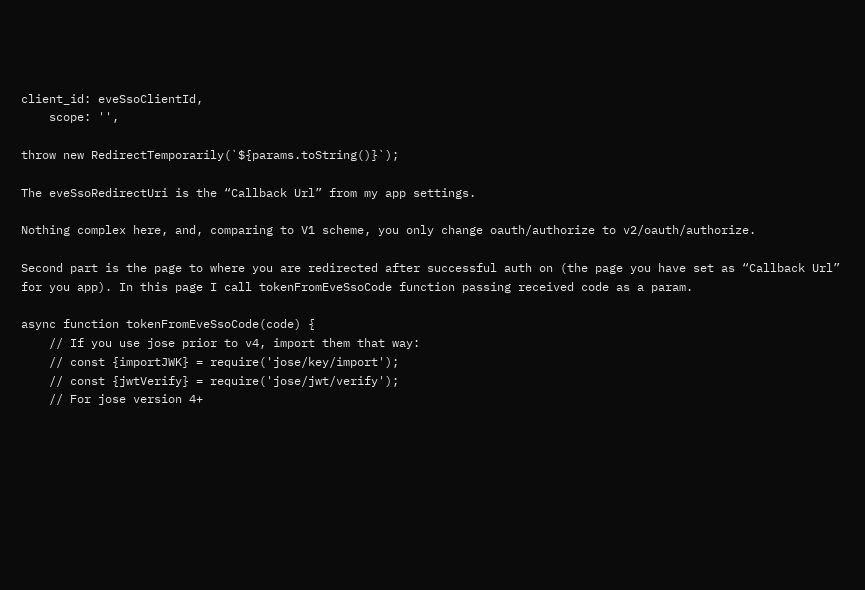client_id: eveSsoClientId,
    scope: '',

throw new RedirectTemporarily(`${params.toString()}`);

The eveSsoRedirectUri is the “Callback Url” from my app settings.

Nothing complex here, and, comparing to V1 scheme, you only change oauth/authorize to v2/oauth/authorize.

Second part is the page to where you are redirected after successful auth on (the page you have set as “Callback Url” for you app). In this page I call tokenFromEveSsoCode function passing received code as a param.

async function tokenFromEveSsoCode(code) {
    // If you use jose prior to v4, import them that way:
    // const {importJWK} = require('jose/key/import');
    // const {jwtVerify} = require('jose/jwt/verify');
    // For jose version 4+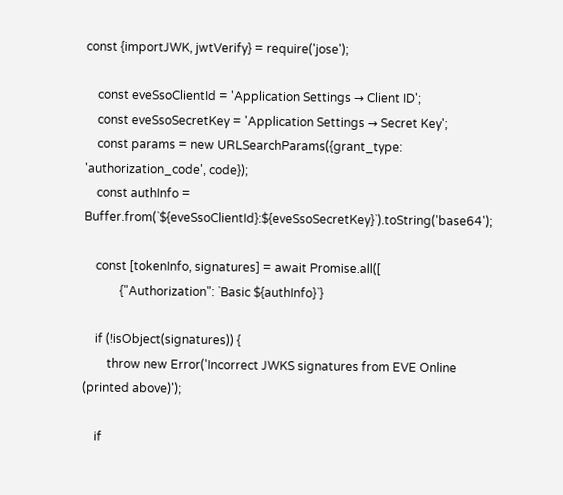const {importJWK, jwtVerify} = require('jose');

    const eveSsoClientId = 'Application Settings → Client ID';
    const eveSsoSecretKey = 'Application Settings → Secret Key';
    const params = new URLSearchParams({grant_type: 'authorization_code', code});
    const authInfo = Buffer.from(`${eveSsoClientId}:${eveSsoSecretKey}`).toString('base64');

    const [tokenInfo, signatures] = await Promise.all([
            {"Authorization": `Basic ${authInfo}`}

    if (!isObject(signatures)) {
        throw new Error('Incorrect JWKS signatures from EVE Online (printed above)');

    if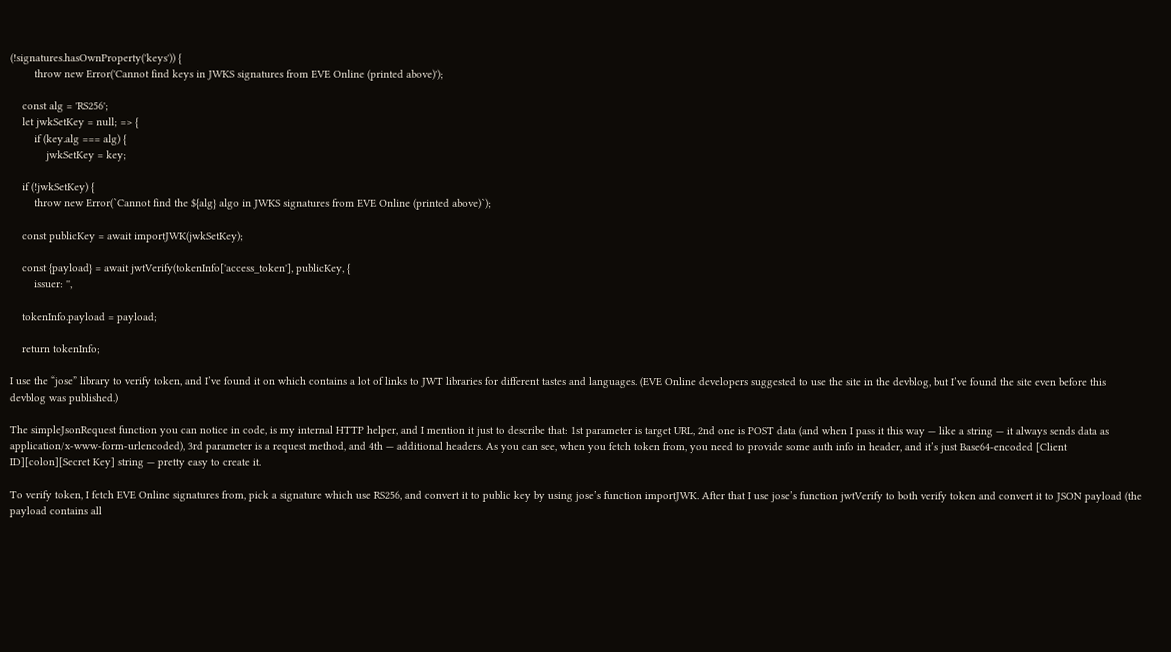(!signatures.hasOwnProperty('keys')) {
        throw new Error('Cannot find keys in JWKS signatures from EVE Online (printed above)');

    const alg = 'RS256';
    let jwkSetKey = null; => {
        if (key.alg === alg) {
            jwkSetKey = key;

    if (!jwkSetKey) {
        throw new Error(`Cannot find the ${alg} algo in JWKS signatures from EVE Online (printed above)`);

    const publicKey = await importJWK(jwkSetKey);

    const {payload} = await jwtVerify(tokenInfo['access_token'], publicKey, {
        issuer: '',

    tokenInfo.payload = payload;

    return tokenInfo;

I use the “jose” library to verify token, and I’ve found it on which contains a lot of links to JWT libraries for different tastes and languages. (EVE Online developers suggested to use the site in the devblog, but I’ve found the site even before this devblog was published.)

The simpleJsonRequest function you can notice in code, is my internal HTTP helper, and I mention it just to describe that: 1st parameter is target URL, 2nd one is POST data (and when I pass it this way — like a string — it always sends data as application/x-www-form-urlencoded), 3rd parameter is a request method, and 4th — additional headers. As you can see, when you fetch token from, you need to provide some auth info in header, and it’s just Base64-encoded [Client ID][colon][Secret Key] string — pretty easy to create it.

To verify token, I fetch EVE Online signatures from, pick a signature which use RS256, and convert it to public key by using jose’s function importJWK. After that I use jose’s function jwtVerify to both verify token and convert it to JSON payload (the payload contains all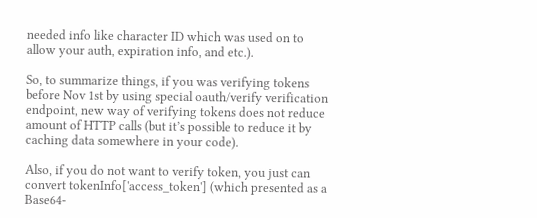needed info like character ID which was used on to allow your auth, expiration info, and etc.).

So, to summarize things, if you was verifying tokens before Nov 1st by using special oauth/verify verification endpoint, new way of verifying tokens does not reduce amount of HTTP calls (but it’s possible to reduce it by caching data somewhere in your code).

Also, if you do not want to verify token, you just can convert tokenInfo['access_token'] (which presented as a Base64-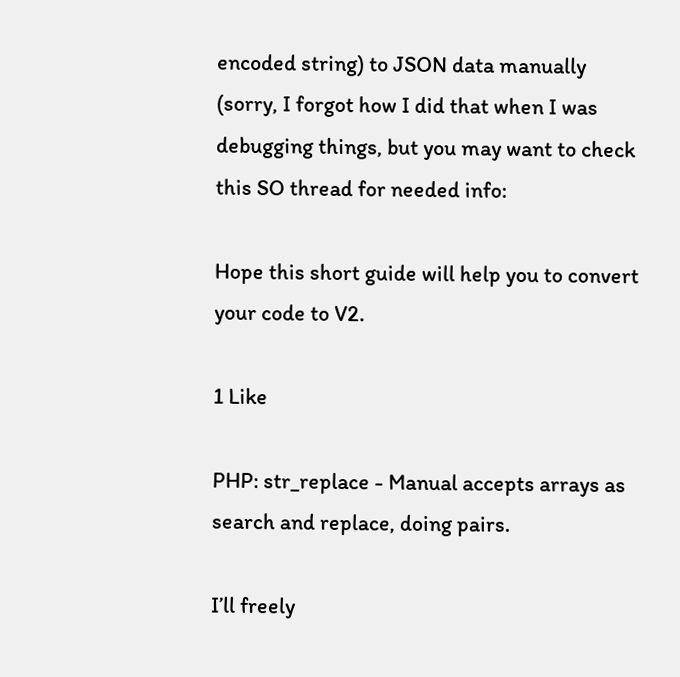encoded string) to JSON data manually (sorry, I forgot how I did that when I was debugging things, but you may want to check this SO thread for needed info:

Hope this short guide will help you to convert your code to V2.

1 Like

PHP: str_replace - Manual accepts arrays as search and replace, doing pairs.

I’ll freely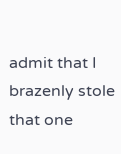admit that I brazenly stole that one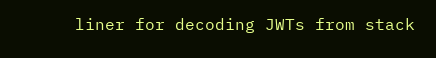liner for decoding JWTs from stack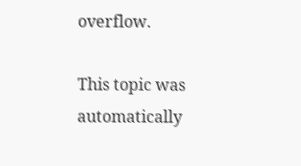overflow.

This topic was automatically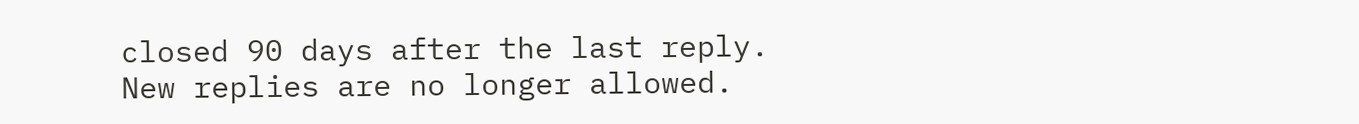closed 90 days after the last reply. New replies are no longer allowed.